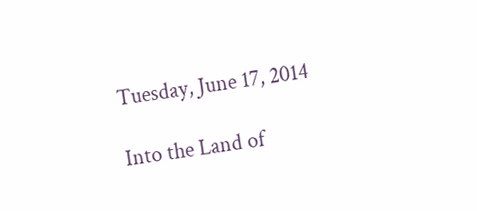Tuesday, June 17, 2014

Into the Land of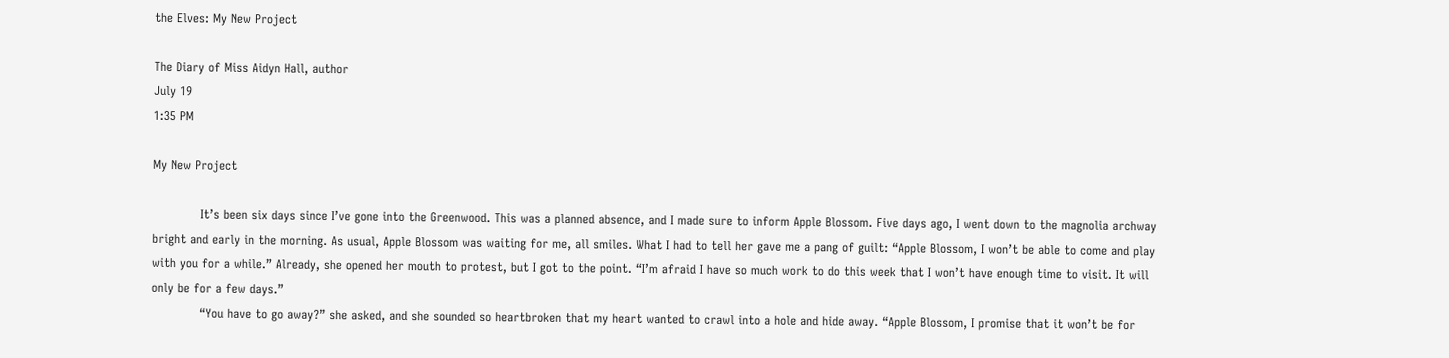the Elves: My New Project

The Diary of Miss Aidyn Hall, author
July 19
1:35 PM

My New Project

            It’s been six days since I’ve gone into the Greenwood. This was a planned absence, and I made sure to inform Apple Blossom. Five days ago, I went down to the magnolia archway bright and early in the morning. As usual, Apple Blossom was waiting for me, all smiles. What I had to tell her gave me a pang of guilt: “Apple Blossom, I won’t be able to come and play with you for a while.” Already, she opened her mouth to protest, but I got to the point. “I’m afraid I have so much work to do this week that I won’t have enough time to visit. It will only be for a few days.”
            “You have to go away?” she asked, and she sounded so heartbroken that my heart wanted to crawl into a hole and hide away. “Apple Blossom, I promise that it won’t be for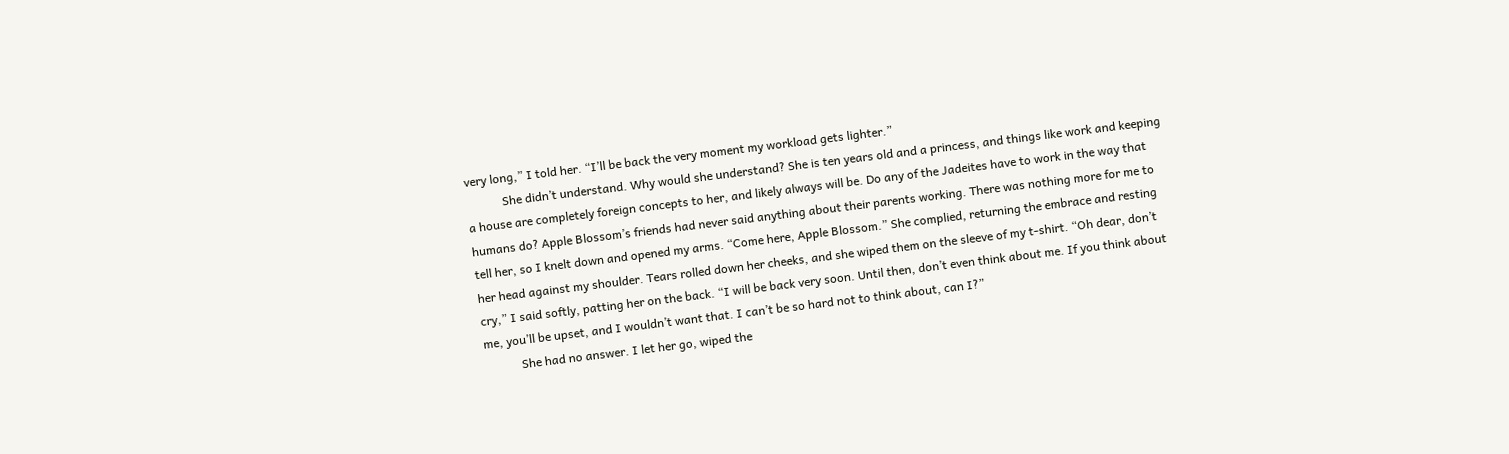very long,” I told her. “I’ll be back the very moment my workload gets lighter.”
            She didn’t understand. Why would she understand? She is ten years old and a princess, and things like work and keeping a house are completely foreign concepts to her, and likely always will be. Do any of the Jadeites have to work in the way that humans do? Apple Blossom’s friends had never said anything about their parents working. There was nothing more for me to tell her, so I knelt down and opened my arms. “Come here, Apple Blossom.” She complied, returning the embrace and resting her head against my shoulder. Tears rolled down her cheeks, and she wiped them on the sleeve of my t-shirt. “Oh dear, don’t cry,” I said softly, patting her on the back. “I will be back very soon. Until then, don’t even think about me. If you think about me, you’ll be upset, and I wouldn’t want that. I can’t be so hard not to think about, can I?”
            She had no answer. I let her go, wiped the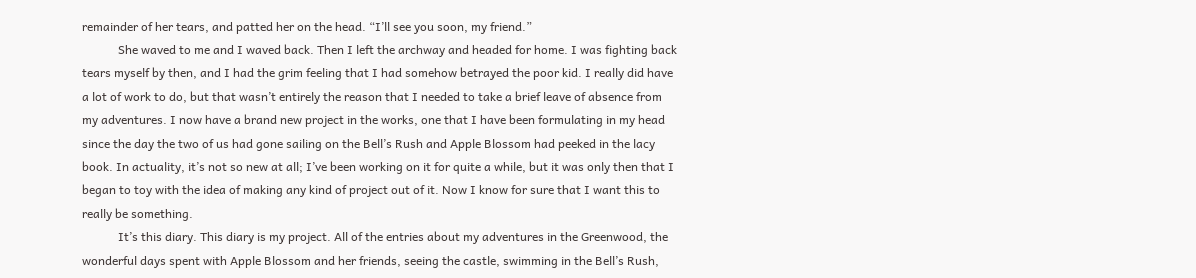remainder of her tears, and patted her on the head. “I’ll see you soon, my friend.”
            She waved to me and I waved back. Then I left the archway and headed for home. I was fighting back tears myself by then, and I had the grim feeling that I had somehow betrayed the poor kid. I really did have a lot of work to do, but that wasn’t entirely the reason that I needed to take a brief leave of absence from my adventures. I now have a brand new project in the works, one that I have been formulating in my head since the day the two of us had gone sailing on the Bell’s Rush and Apple Blossom had peeked in the lacy book. In actuality, it’s not so new at all; I’ve been working on it for quite a while, but it was only then that I began to toy with the idea of making any kind of project out of it. Now I know for sure that I want this to really be something.
            It’s this diary. This diary is my project. All of the entries about my adventures in the Greenwood, the wonderful days spent with Apple Blossom and her friends, seeing the castle, swimming in the Bell’s Rush,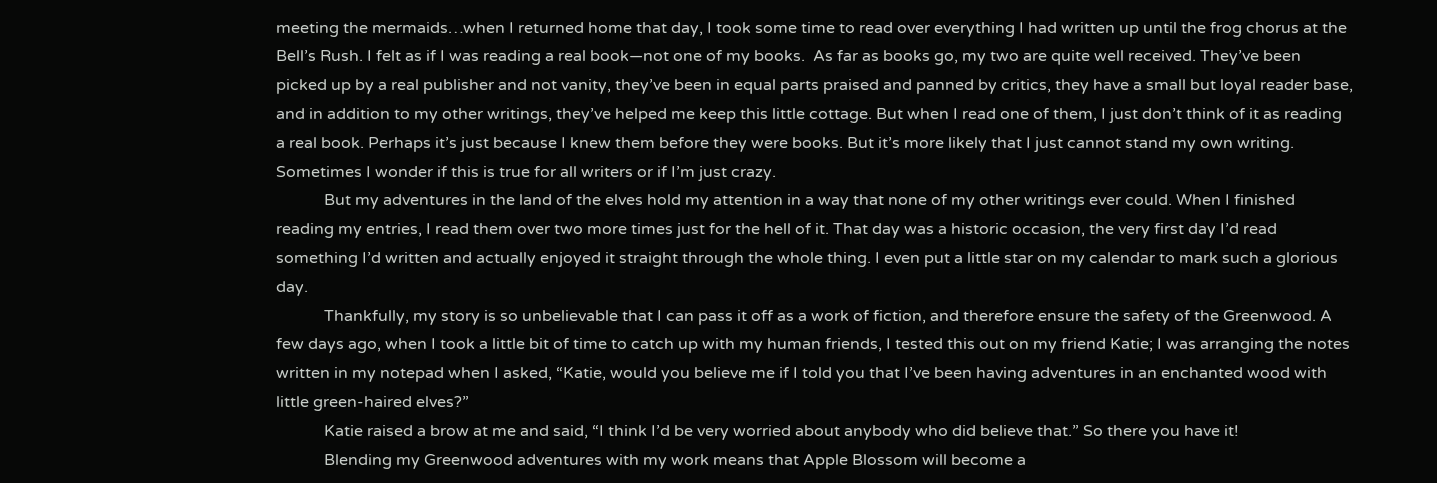meeting the mermaids…when I returned home that day, I took some time to read over everything I had written up until the frog chorus at the Bell’s Rush. I felt as if I was reading a real book—not one of my books.  As far as books go, my two are quite well received. They’ve been picked up by a real publisher and not vanity, they’ve been in equal parts praised and panned by critics, they have a small but loyal reader base, and in addition to my other writings, they’ve helped me keep this little cottage. But when I read one of them, I just don’t think of it as reading a real book. Perhaps it’s just because I knew them before they were books. But it’s more likely that I just cannot stand my own writing. Sometimes I wonder if this is true for all writers or if I’m just crazy.
            But my adventures in the land of the elves hold my attention in a way that none of my other writings ever could. When I finished reading my entries, I read them over two more times just for the hell of it. That day was a historic occasion, the very first day I’d read something I’d written and actually enjoyed it straight through the whole thing. I even put a little star on my calendar to mark such a glorious day.
            Thankfully, my story is so unbelievable that I can pass it off as a work of fiction, and therefore ensure the safety of the Greenwood. A few days ago, when I took a little bit of time to catch up with my human friends, I tested this out on my friend Katie; I was arranging the notes written in my notepad when I asked, “Katie, would you believe me if I told you that I’ve been having adventures in an enchanted wood with little green-haired elves?”
            Katie raised a brow at me and said, “I think I’d be very worried about anybody who did believe that.” So there you have it!
            Blending my Greenwood adventures with my work means that Apple Blossom will become a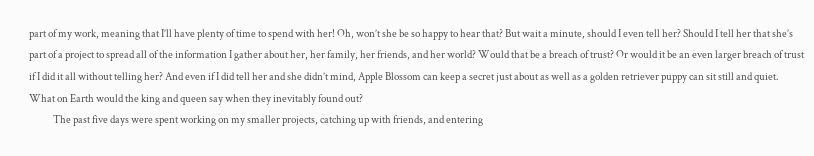part of my work, meaning that I’ll have plenty of time to spend with her! Oh, won’t she be so happy to hear that? But wait a minute, should I even tell her? Should I tell her that she’s part of a project to spread all of the information I gather about her, her family, her friends, and her world? Would that be a breach of trust? Or would it be an even larger breach of trust if I did it all without telling her? And even if I did tell her and she didn’t mind, Apple Blossom can keep a secret just about as well as a golden retriever puppy can sit still and quiet. What on Earth would the king and queen say when they inevitably found out?
            The past five days were spent working on my smaller projects, catching up with friends, and entering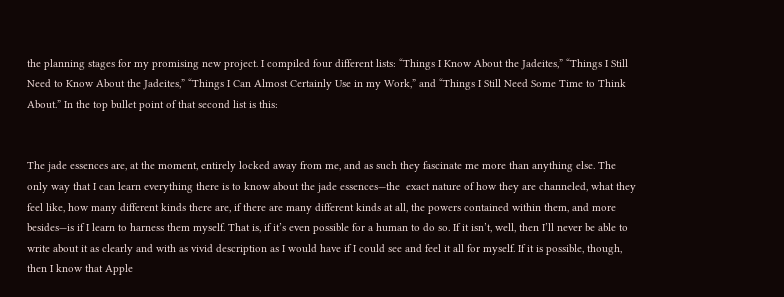the planning stages for my promising new project. I compiled four different lists: “Things I Know About the Jadeites,” “Things I Still Need to Know About the Jadeites,” “Things I Can Almost Certainly Use in my Work,” and “Things I Still Need Some Time to Think About.” In the top bullet point of that second list is this:


The jade essences are, at the moment, entirely locked away from me, and as such they fascinate me more than anything else. The only way that I can learn everything there is to know about the jade essences—the  exact nature of how they are channeled, what they feel like, how many different kinds there are, if there are many different kinds at all, the powers contained within them, and more besides—is if I learn to harness them myself. That is, if it’s even possible for a human to do so. If it isn’t, well, then I’ll never be able to write about it as clearly and with as vivid description as I would have if I could see and feel it all for myself. If it is possible, though, then I know that Apple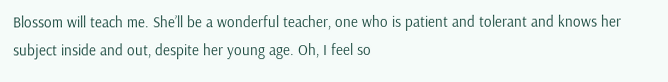Blossom will teach me. She’ll be a wonderful teacher, one who is patient and tolerant and knows her subject inside and out, despite her young age. Oh, I feel so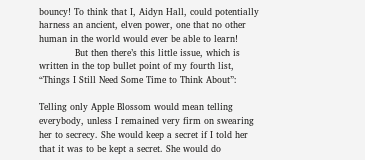bouncy! To think that I, Aidyn Hall, could potentially harness an ancient, elven power, one that no other human in the world would ever be able to learn!
            But then there’s this little issue, which is written in the top bullet point of my fourth list, “Things I Still Need Some Time to Think About”:

Telling only Apple Blossom would mean telling everybody, unless I remained very firm on swearing her to secrecy. She would keep a secret if I told her that it was to be kept a secret. She would do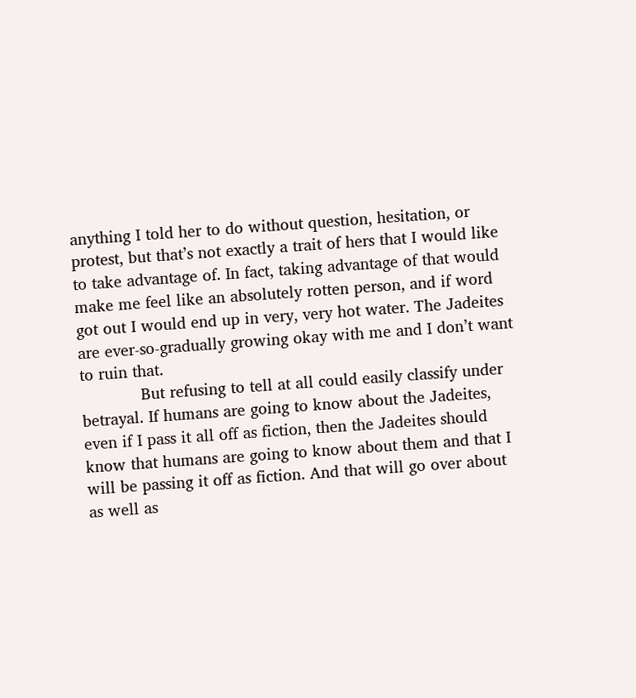anything I told her to do without question, hesitation, or protest, but that’s not exactly a trait of hers that I would like to take advantage of. In fact, taking advantage of that would make me feel like an absolutely rotten person, and if word got out I would end up in very, very hot water. The Jadeites are ever-so-gradually growing okay with me and I don’t want to ruin that.
            But refusing to tell at all could easily classify under betrayal. If humans are going to know about the Jadeites, even if I pass it all off as fiction, then the Jadeites should know that humans are going to know about them and that I will be passing it off as fiction. And that will go over about as well as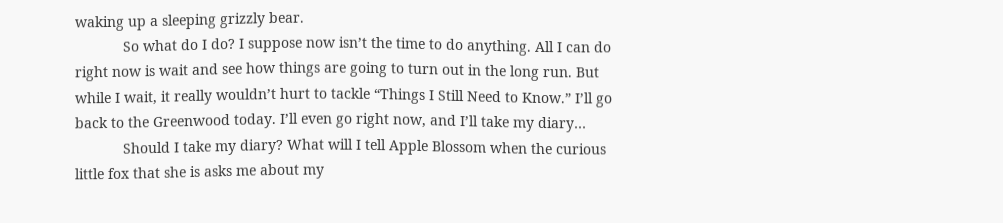waking up a sleeping grizzly bear.
            So what do I do? I suppose now isn’t the time to do anything. All I can do right now is wait and see how things are going to turn out in the long run. But while I wait, it really wouldn’t hurt to tackle “Things I Still Need to Know.” I’ll go back to the Greenwood today. I’ll even go right now, and I’ll take my diary…
            Should I take my diary? What will I tell Apple Blossom when the curious little fox that she is asks me about my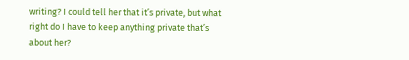writing? I could tell her that it’s private, but what right do I have to keep anything private that’s about her?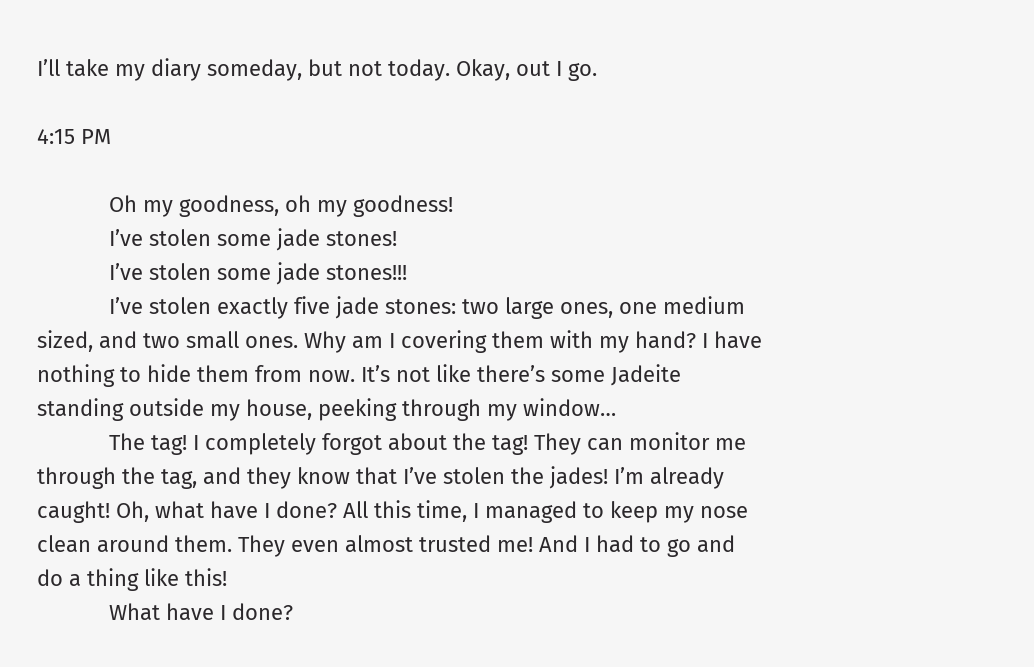I’ll take my diary someday, but not today. Okay, out I go.

4:15 PM

            Oh my goodness, oh my goodness!
            I’ve stolen some jade stones!
            I’ve stolen some jade stones!!!
            I’ve stolen exactly five jade stones: two large ones, one medium sized, and two small ones. Why am I covering them with my hand? I have nothing to hide them from now. It’s not like there’s some Jadeite standing outside my house, peeking through my window…
            The tag! I completely forgot about the tag! They can monitor me through the tag, and they know that I’ve stolen the jades! I’m already caught! Oh, what have I done? All this time, I managed to keep my nose clean around them. They even almost trusted me! And I had to go and do a thing like this!
            What have I done?